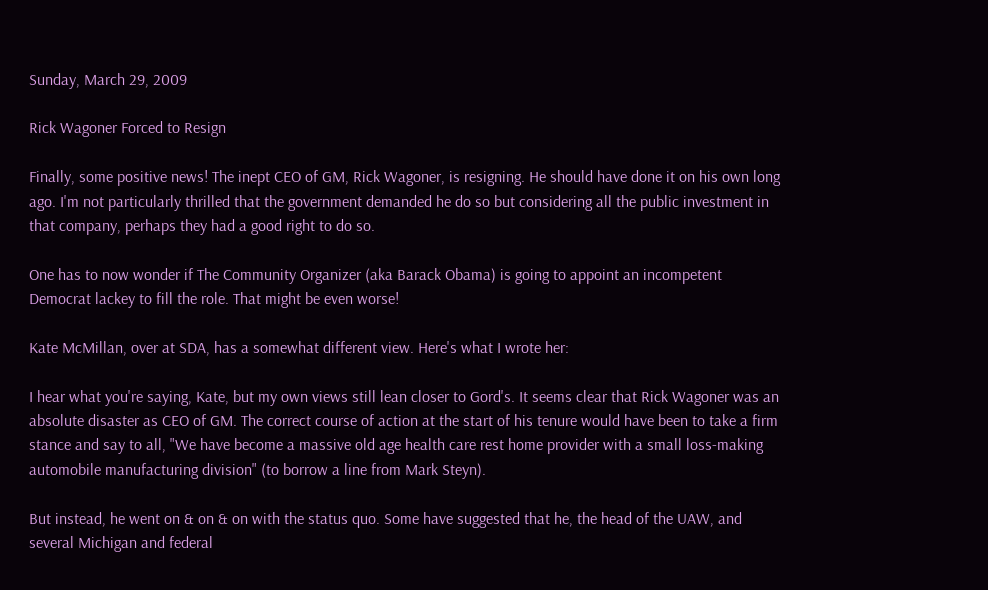Sunday, March 29, 2009

Rick Wagoner Forced to Resign

Finally, some positive news! The inept CEO of GM, Rick Wagoner, is resigning. He should have done it on his own long ago. I'm not particularly thrilled that the government demanded he do so but considering all the public investment in that company, perhaps they had a good right to do so.

One has to now wonder if The Community Organizer (aka Barack Obama) is going to appoint an incompetent Democrat lackey to fill the role. That might be even worse!

Kate McMillan, over at SDA, has a somewhat different view. Here's what I wrote her:

I hear what you're saying, Kate, but my own views still lean closer to Gord's. It seems clear that Rick Wagoner was an absolute disaster as CEO of GM. The correct course of action at the start of his tenure would have been to take a firm stance and say to all, "We have become a massive old age health care rest home provider with a small loss-making automobile manufacturing division" (to borrow a line from Mark Steyn).

But instead, he went on & on & on with the status quo. Some have suggested that he, the head of the UAW, and several Michigan and federal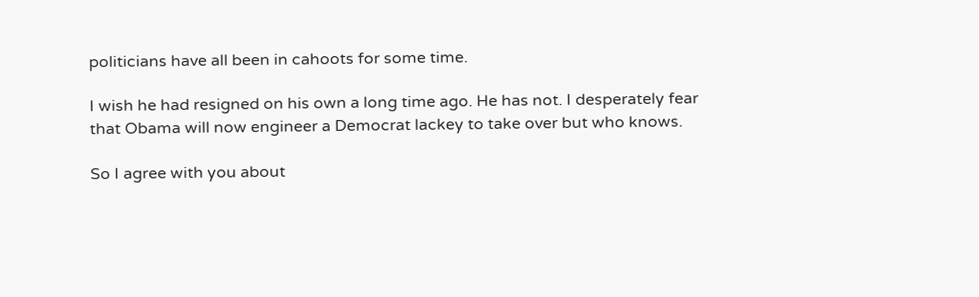politicians have all been in cahoots for some time.

I wish he had resigned on his own a long time ago. He has not. I desperately fear that Obama will now engineer a Democrat lackey to take over but who knows.

So I agree with you about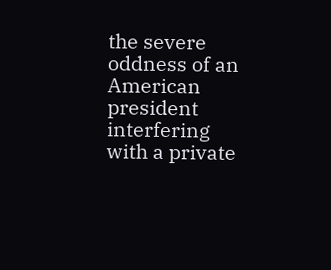the severe oddness of an American president interfering with a private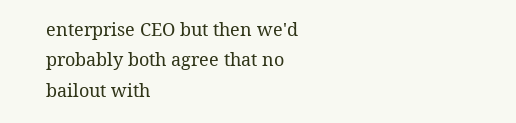enterprise CEO but then we'd probably both agree that no bailout with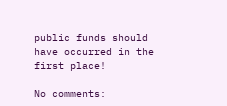public funds should have occurred in the first place!

No comments: